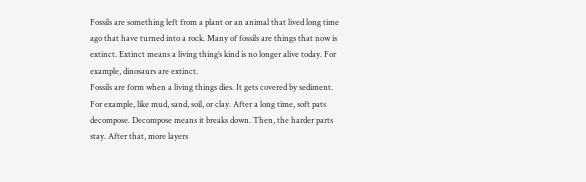Fossils are something left from a plant or an animal that lived long time ago that have turned into a rock. Many of fossils are things that now is extinct. Extinct means a living thing’s kind is no longer alive today. For example, dinosaurs are extinct.
Fossils are form when a living things dies. It gets covered by sediment. For example, like mud, sand, soil, or clay. After a long time, soft pats decompose. Decompose means it breaks down. Then, the harder parts stay. After that, more layers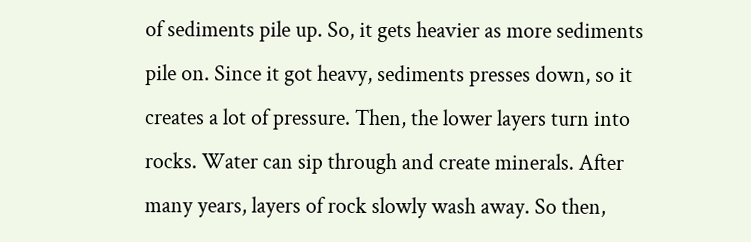of sediments pile up. So, it gets heavier as more sediments pile on. Since it got heavy, sediments presses down, so it creates a lot of pressure. Then, the lower layers turn into rocks. Water can sip through and create minerals. After many years, layers of rock slowly wash away. So then,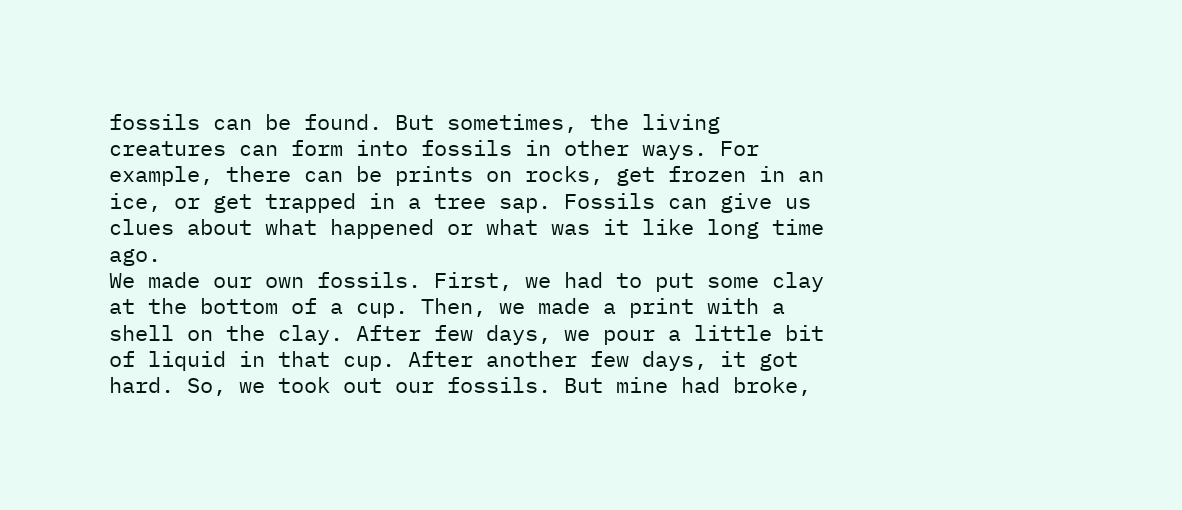fossils can be found. But sometimes, the living creatures can form into fossils in other ways. For example, there can be prints on rocks, get frozen in an ice, or get trapped in a tree sap. Fossils can give us clues about what happened or what was it like long time ago.
We made our own fossils. First, we had to put some clay at the bottom of a cup. Then, we made a print with a shell on the clay. After few days, we pour a little bit of liquid in that cup. After another few days, it got hard. So, we took out our fossils. But mine had broke,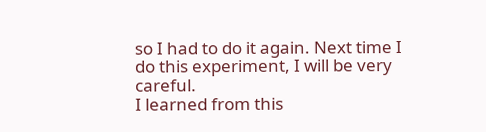so I had to do it again. Next time I do this experiment, I will be very careful.
I learned from this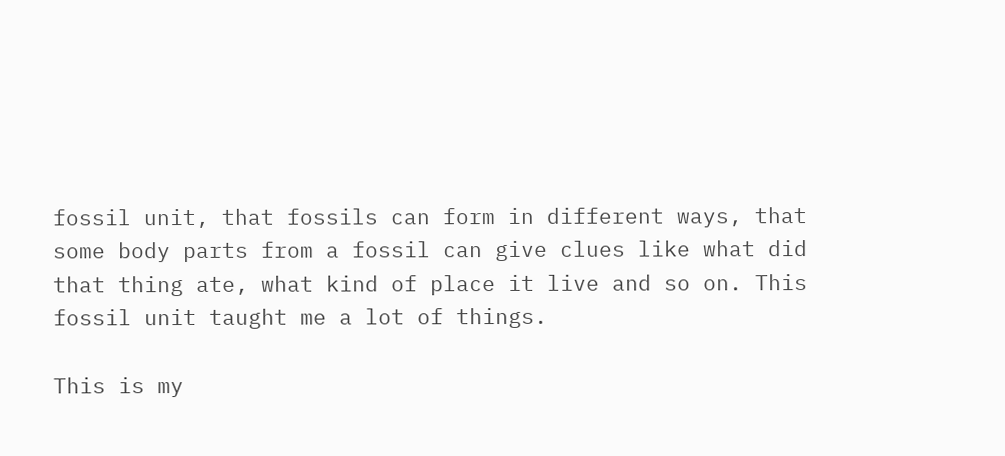fossil unit, that fossils can form in different ways, that some body parts from a fossil can give clues like what did that thing ate, what kind of place it live and so on. This fossil unit taught me a lot of things.

This is my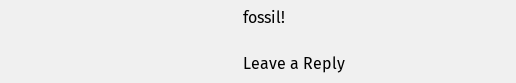fossil!

Leave a Reply